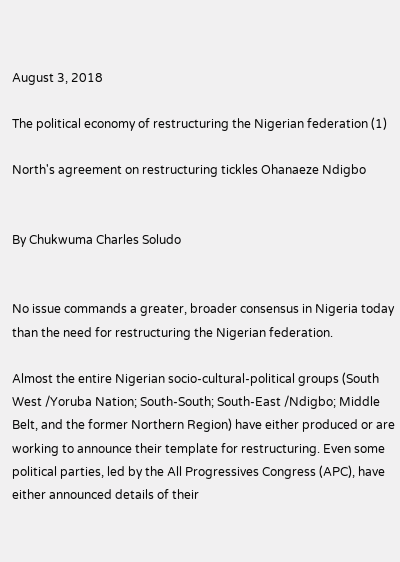August 3, 2018

The political economy of restructuring the Nigerian federation (1)

North's agreement on restructuring tickles Ohanaeze Ndigbo


By Chukwuma Charles Soludo


No issue commands a greater, broader consensus in Nigeria today than the need for restructuring the Nigerian federation.

Almost the entire Nigerian socio-cultural-political groups (South West /Yoruba Nation; South-South; South-East /Ndigbo; Middle Belt, and the former Northern Region) have either produced or are working to announce their template for restructuring. Even some political parties, led by the All Progressives Congress (APC), have either announced details of their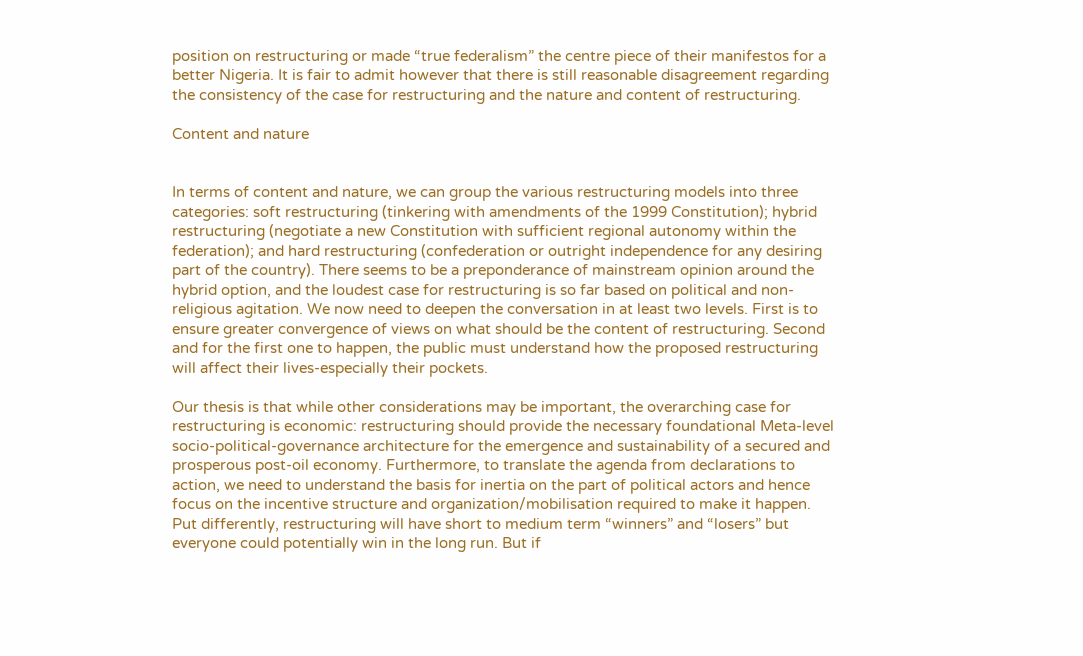position on restructuring or made “true federalism” the centre piece of their manifestos for a better Nigeria. It is fair to admit however that there is still reasonable disagreement regarding the consistency of the case for restructuring and the nature and content of restructuring.

Content and nature


In terms of content and nature, we can group the various restructuring models into three categories: soft restructuring (tinkering with amendments of the 1999 Constitution); hybrid restructuring (negotiate a new Constitution with sufficient regional autonomy within the federation); and hard restructuring (confederation or outright independence for any desiring part of the country). There seems to be a preponderance of mainstream opinion around the hybrid option, and the loudest case for restructuring is so far based on political and non-religious agitation. We now need to deepen the conversation in at least two levels. First is to ensure greater convergence of views on what should be the content of restructuring. Second and for the first one to happen, the public must understand how the proposed restructuring will affect their lives-especially their pockets.

Our thesis is that while other considerations may be important, the overarching case for restructuring is economic: restructuring should provide the necessary foundational Meta-level socio-political-governance architecture for the emergence and sustainability of a secured and prosperous post-oil economy. Furthermore, to translate the agenda from declarations to action, we need to understand the basis for inertia on the part of political actors and hence focus on the incentive structure and organization/mobilisation required to make it happen. Put differently, restructuring will have short to medium term “winners” and “losers” but everyone could potentially win in the long run. But if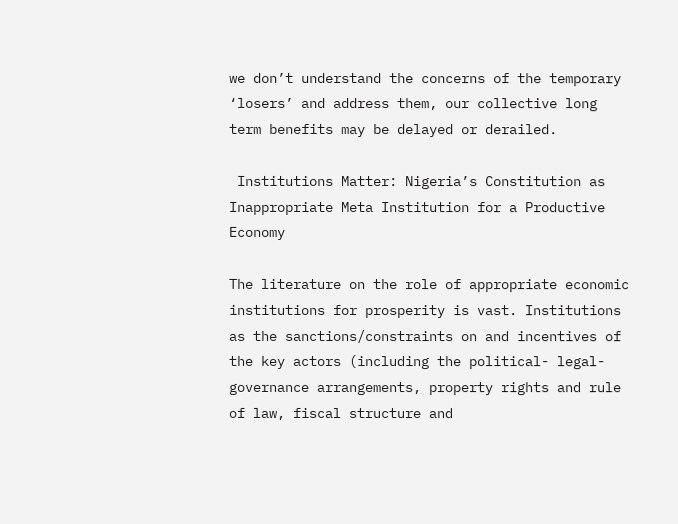we don’t understand the concerns of the temporary ‘losers’ and address them, our collective long term benefits may be delayed or derailed.

 Institutions Matter: Nigeria’s Constitution as Inappropriate Meta Institution for a Productive Economy

The literature on the role of appropriate economic institutions for prosperity is vast. Institutions as the sanctions/constraints on and incentives of the key actors (including the political- legal-governance arrangements, property rights and rule of law, fiscal structure and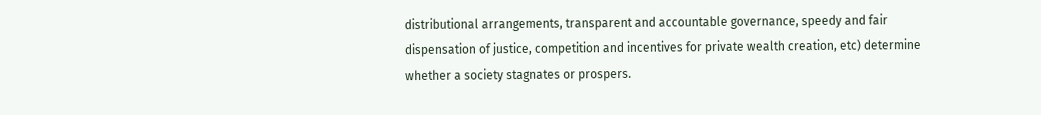distributional arrangements, transparent and accountable governance, speedy and fair dispensation of justice, competition and incentives for private wealth creation, etc) determine whether a society stagnates or prospers.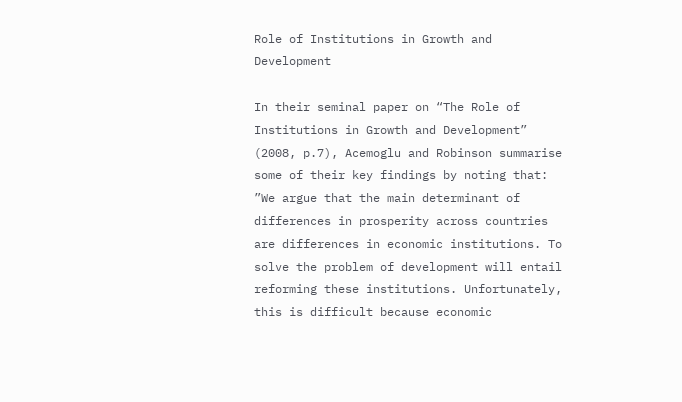Role of Institutions in Growth and Development

In their seminal paper on “The Role of Institutions in Growth and Development” (2008, p.7), Acemoglu and Robinson summarise some of their key findings by noting that: ”We argue that the main determinant of differences in prosperity across countries are differences in economic institutions. To solve the problem of development will entail reforming these institutions. Unfortunately, this is difficult because economic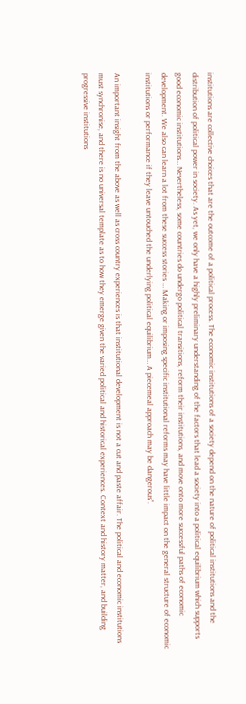institutions are collective choices that are the outcome of a political process. The economic institutions of a society depend on the nature of political institutions and the distribution of political power in society. As yet, we only have a highly preliminary understanding of the factors that lead a society into a political equilibrium which supports good economic institutions… Nevertheless, some countries do undergo political transitions, reform their institutions, and move onto more successful paths of economic development. We also can learn a lot from these success stories … Making or imposing specific institutional reforms may have little impact on the general structure of economic institutions or performance if they leave untouched the underlying political equilibrium… A piecemeal approach may be dangerous”.

An important insight from the above as well as cross country experiences is that institutional development is not a cut and paste affair. The political and economic institutions must synchronise, and there is no universal template as to how they emerge given the varied political and historical experiences. Context and history matter, and building progressive institutions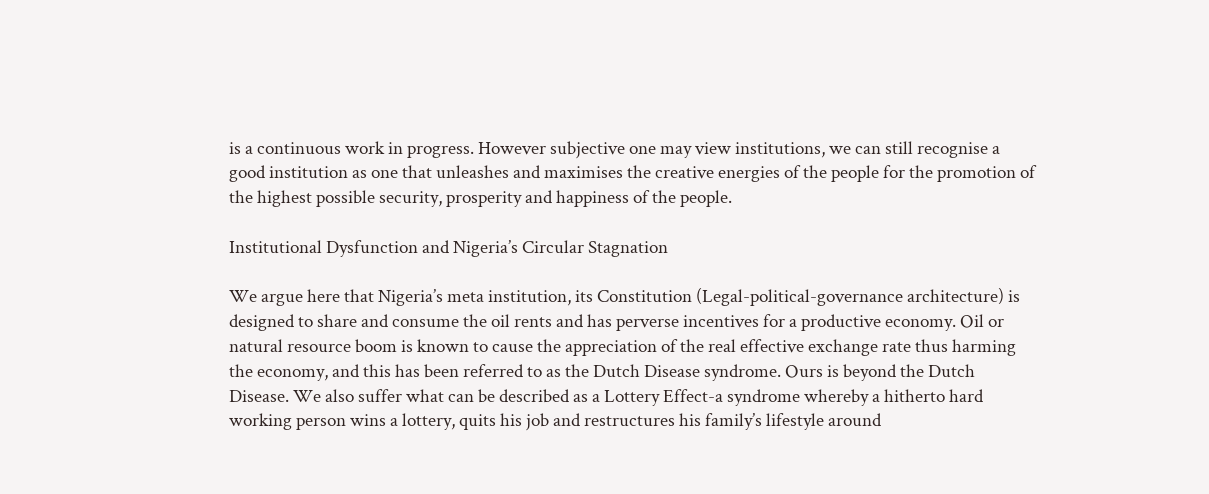is a continuous work in progress. However subjective one may view institutions, we can still recognise a good institution as one that unleashes and maximises the creative energies of the people for the promotion of the highest possible security, prosperity and happiness of the people.

Institutional Dysfunction and Nigeria’s Circular Stagnation

We argue here that Nigeria’s meta institution, its Constitution (Legal-political-governance architecture) is designed to share and consume the oil rents and has perverse incentives for a productive economy. Oil or natural resource boom is known to cause the appreciation of the real effective exchange rate thus harming the economy, and this has been referred to as the Dutch Disease syndrome. Ours is beyond the Dutch Disease. We also suffer what can be described as a Lottery Effect-a syndrome whereby a hitherto hard working person wins a lottery, quits his job and restructures his family’s lifestyle around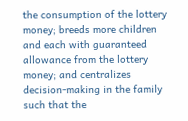the consumption of the lottery money; breeds more children and each with guaranteed allowance from the lottery money; and centralizes decision-making in the family such that the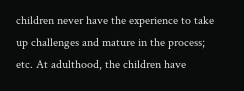children never have the experience to take up challenges and mature in the process; etc. At adulthood, the children have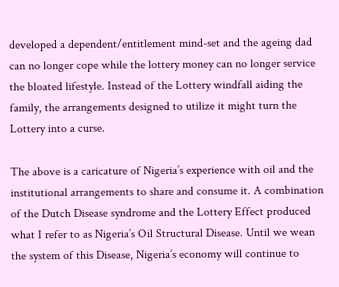developed a dependent/entitlement mind-set and the ageing dad can no longer cope while the lottery money can no longer service the bloated lifestyle. Instead of the Lottery windfall aiding the family, the arrangements designed to utilize it might turn the Lottery into a curse.

The above is a caricature of Nigeria’s experience with oil and the institutional arrangements to share and consume it. A combination of the Dutch Disease syndrome and the Lottery Effect produced what I refer to as Nigeria’s Oil Structural Disease. Until we wean the system of this Disease, Nigeria’s economy will continue to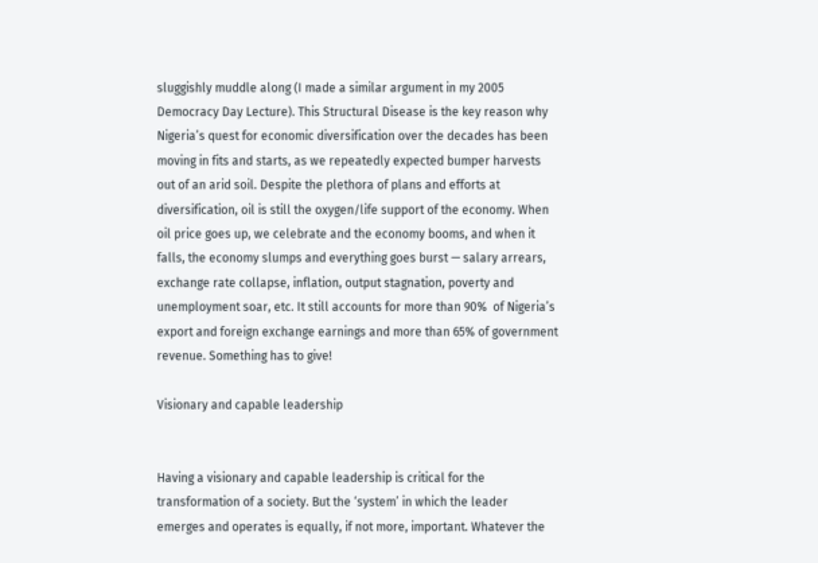sluggishly muddle along (I made a similar argument in my 2005 Democracy Day Lecture). This Structural Disease is the key reason why Nigeria’s quest for economic diversification over the decades has been moving in fits and starts, as we repeatedly expected bumper harvests out of an arid soil. Despite the plethora of plans and efforts at diversification, oil is still the oxygen/life support of the economy. When oil price goes up, we celebrate and the economy booms, and when it falls, the economy slumps and everything goes burst — salary arrears, exchange rate collapse, inflation, output stagnation, poverty and unemployment soar, etc. It still accounts for more than 90%  of Nigeria’s export and foreign exchange earnings and more than 65% of government revenue. Something has to give!

Visionary and capable leadership


Having a visionary and capable leadership is critical for the transformation of a society. But the ‘system’ in which the leader emerges and operates is equally, if not more, important. Whatever the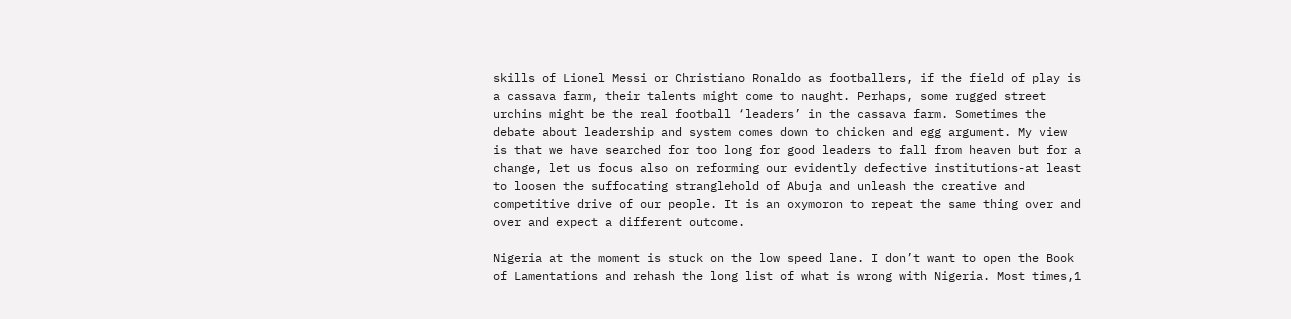skills of Lionel Messi or Christiano Ronaldo as footballers, if the field of play is a cassava farm, their talents might come to naught. Perhaps, some rugged street urchins might be the real football ‘leaders’ in the cassava farm. Sometimes the debate about leadership and system comes down to chicken and egg argument. My view is that we have searched for too long for good leaders to fall from heaven but for a change, let us focus also on reforming our evidently defective institutions-at least to loosen the suffocating stranglehold of Abuja and unleash the creative and competitive drive of our people. It is an oxymoron to repeat the same thing over and over and expect a different outcome.

Nigeria at the moment is stuck on the low speed lane. I don’t want to open the Book of Lamentations and rehash the long list of what is wrong with Nigeria. Most times,1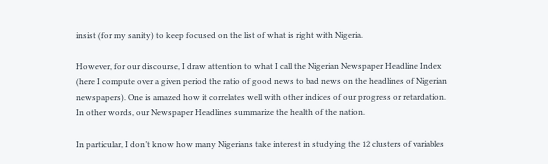insist (for my sanity) to keep focused on the list of what is right with Nigeria.

However, for our discourse, I draw attention to what I call the Nigerian Newspaper Headline Index (here I compute over a given period the ratio of good news to bad news on the headlines of Nigerian newspapers). One is amazed how it correlates well with other indices of our progress or retardation. In other words, our Newspaper Headlines summarize the health of the nation.

In particular, I don’t know how many Nigerians take interest in studying the 12 clusters of variables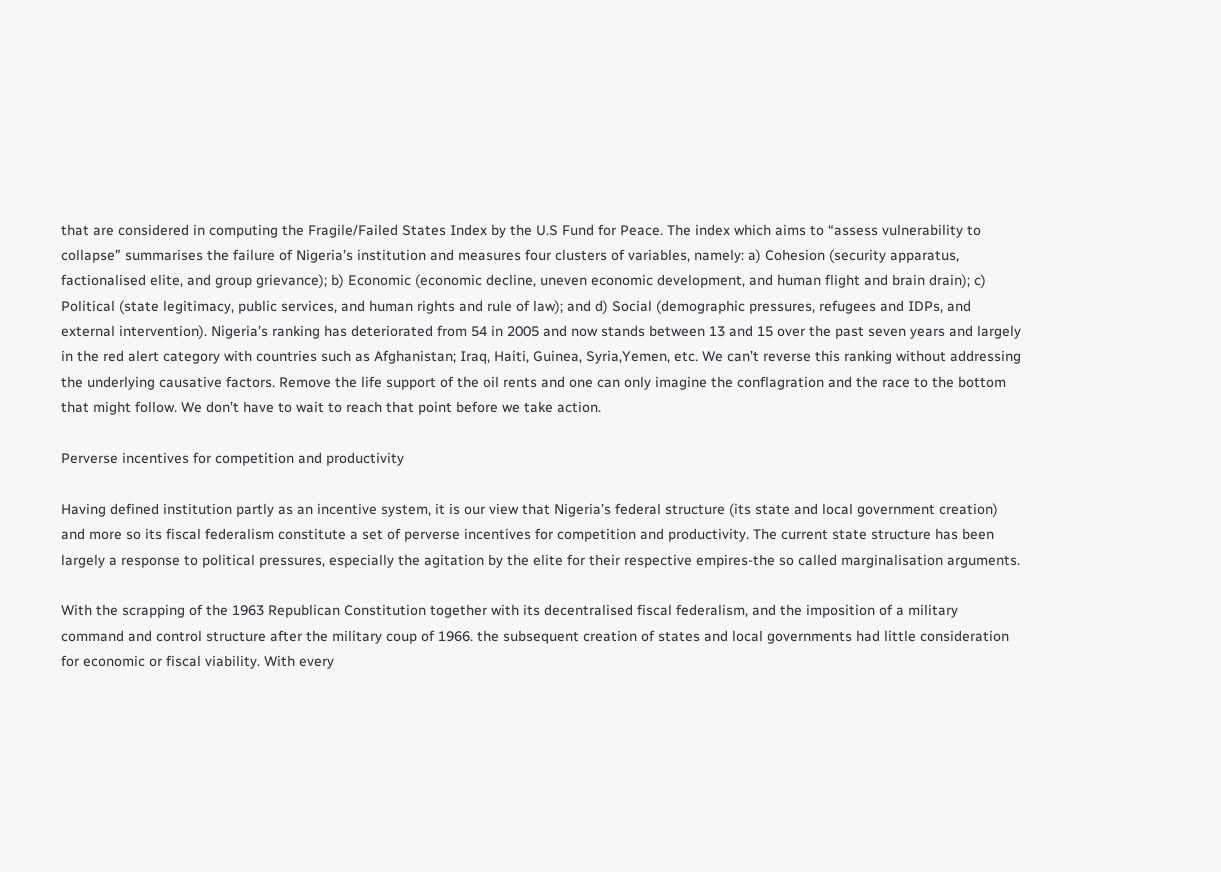that are considered in computing the Fragile/Failed States Index by the U.S Fund for Peace. The index which aims to “assess vulnerability to collapse” summarises the failure of Nigeria’s institution and measures four clusters of variables, namely: a) Cohesion (security apparatus, factionalised elite, and group grievance); b) Economic (economic decline, uneven economic development, and human flight and brain drain); c) Political (state legitimacy, public services, and human rights and rule of law); and d) Social (demographic pressures, refugees and IDPs, and external intervention). Nigeria’s ranking has deteriorated from 54 in 2005 and now stands between 13 and 15 over the past seven years and largely in the red alert category with countries such as Afghanistan; Iraq, Haiti, Guinea, Syria,Yemen, etc. We can’t reverse this ranking without addressing the underlying causative factors. Remove the life support of the oil rents and one can only imagine the conflagration and the race to the bottom that might follow. We don’t have to wait to reach that point before we take action.

Perverse incentives for competition and productivity

Having defined institution partly as an incentive system, it is our view that Nigeria’s federal structure (its state and local government creation) and more so its fiscal federalism constitute a set of perverse incentives for competition and productivity. The current state structure has been largely a response to political pressures, especially the agitation by the elite for their respective empires-the so called marginalisation arguments.

With the scrapping of the 1963 Republican Constitution together with its decentralised fiscal federalism, and the imposition of a military command and control structure after the military coup of 1966. the subsequent creation of states and local governments had little consideration for economic or fiscal viability. With every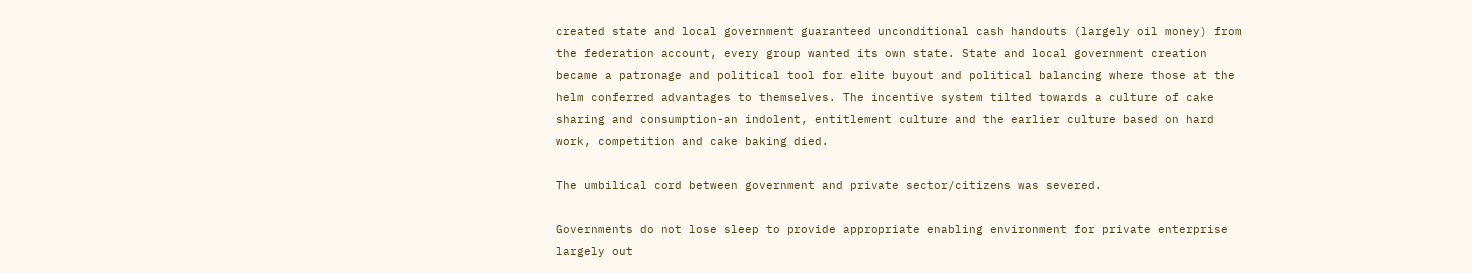created state and local government guaranteed unconditional cash handouts (largely oil money) from the federation account, every group wanted its own state. State and local government creation became a patronage and political tool for elite buyout and political balancing where those at the helm conferred advantages to themselves. The incentive system tilted towards a culture of cake sharing and consumption-an indolent, entitlement culture and the earlier culture based on hard work, competition and cake baking died.

The umbilical cord between government and private sector/citizens was severed.

Governments do not lose sleep to provide appropriate enabling environment for private enterprise largely out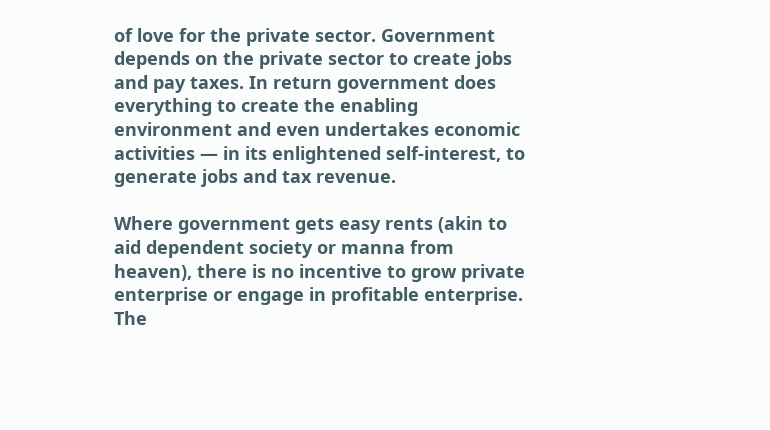of love for the private sector. Government depends on the private sector to create jobs and pay taxes. In return government does everything to create the enabling environment and even undertakes economic activities — in its enlightened self-interest, to generate jobs and tax revenue.

Where government gets easy rents (akin to aid dependent society or manna from heaven), there is no incentive to grow private enterprise or engage in profitable enterprise. The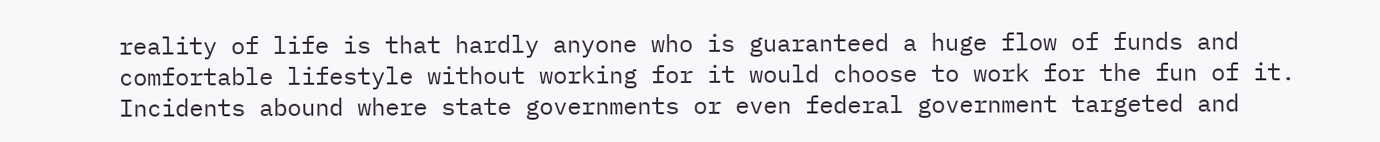reality of life is that hardly anyone who is guaranteed a huge flow of funds and comfortable lifestyle without working for it would choose to work for the fun of it. Incidents abound where state governments or even federal government targeted and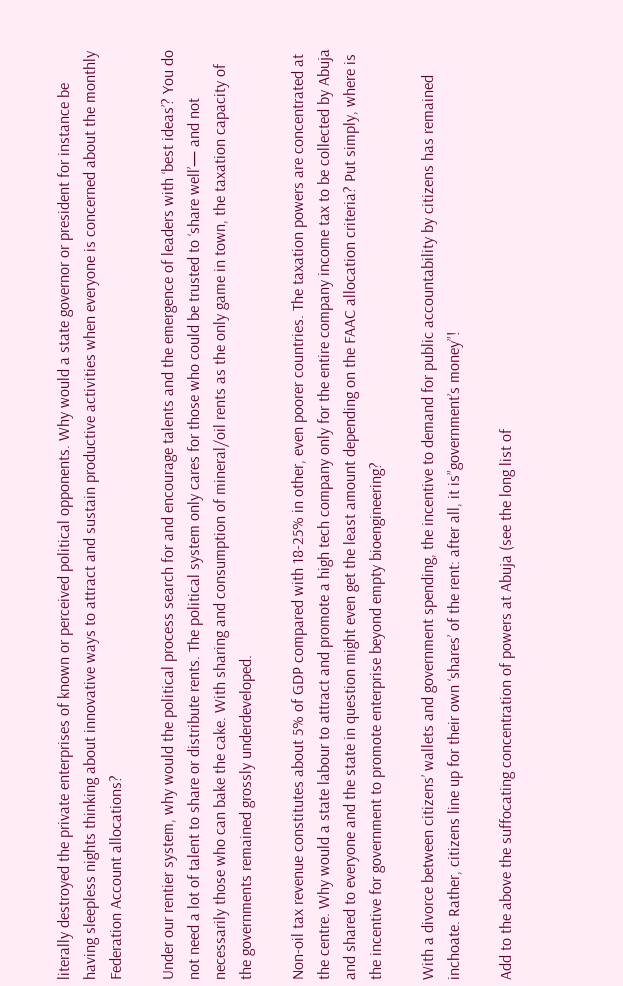literally destroyed the private enterprises of known or perceived political opponents. Why would a state governor or president for instance be having sleepless nights thinking about innovative ways to attract and sustain productive activities when everyone is concerned about the monthly Federation Account allocations?

Under our rentier system, why would the political process search for and encourage talents and the emergence of leaders with ‘best ideas’? You do not need a lot of talent to share or distribute rents. The political system only cares for those who could be trusted to ‘share well’— and not necessarily those who can bake the cake. With sharing and consumption of mineral/oil rents as the only game in town, the taxation capacity of the governments remained grossly underdeveloped.

Non-oil tax revenue constitutes about 5% of GDP compared with 18-25% in other, even poorer countries. The taxation powers are concentrated at the centre. Why would a state labour to attract and promote a high tech company only for the entire company income tax to be collected by Abuja and shared to everyone and the state in question might even get the least amount depending on the FAAC allocation criteria? Put simply, where is the incentive for government to promote enterprise beyond empty bioengineering?

With a divorce between citizens’ wallets and government spending, the incentive to demand for public accountability by citizens has remained inchoate. Rather, citizens line up for their own ‘shares’ of the rent: after all, it is”government’s money”!

Add to the above the suffocating concentration of powers at Abuja (see the long list of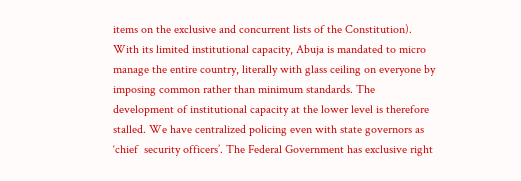items on the exclusive and concurrent lists of the Constitution). With its limited institutional capacity, Abuja is mandated to micro manage the entire country, literally with glass ceiling on everyone by imposing common rather than minimum standards. The development of institutional capacity at the lower level is therefore stalled. We have centralized policing even with state governors as ‘chief  security officers’. The Federal Government has exclusive right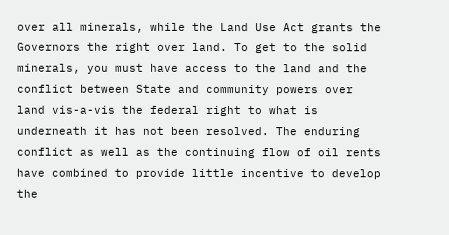over all minerals, while the Land Use Act grants the Governors the right over land. To get to the solid minerals, you must have access to the land and the conflict between State and community powers over land vis-a-vis the federal right to what is underneath it has not been resolved. The enduring conflict as well as the continuing flow of oil rents have combined to provide little incentive to develop the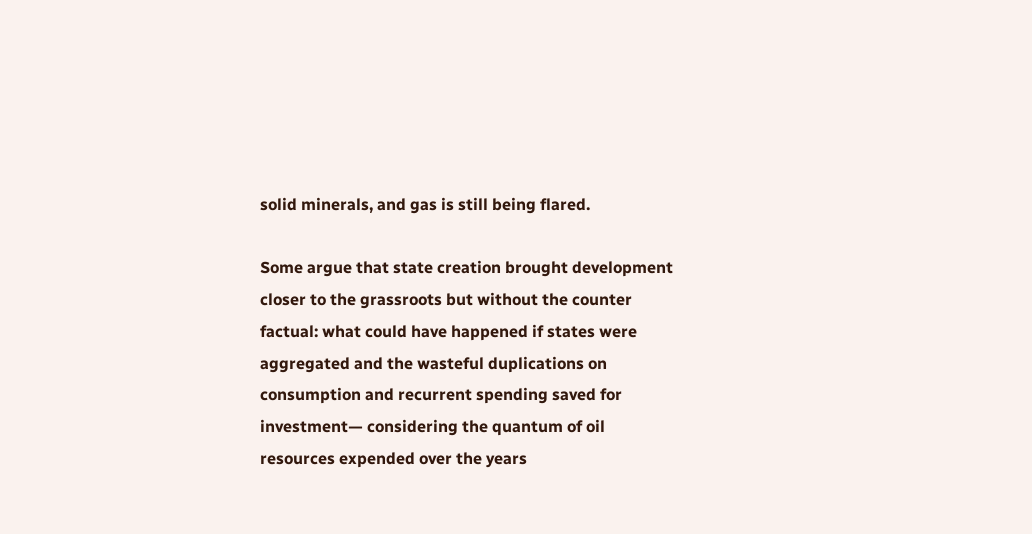solid minerals, and gas is still being flared.

Some argue that state creation brought development closer to the grassroots but without the counter factual: what could have happened if states were aggregated and the wasteful duplications on consumption and recurrent spending saved for investment— considering the quantum of oil resources expended over the years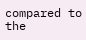compared to the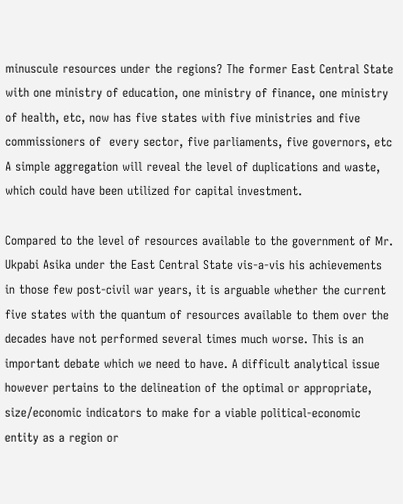minuscule resources under the regions? The former East Central State with one ministry of education, one ministry of finance, one ministry of health, etc, now has five states with five ministries and five commissioners of  every sector, five parliaments, five governors, etc A simple aggregation will reveal the level of duplications and waste, which could have been utilized for capital investment.

Compared to the level of resources available to the government of Mr. Ukpabi Asika under the East Central State vis-a-vis his achievements in those few post-civil war years, it is arguable whether the current five states with the quantum of resources available to them over the decades have not performed several times much worse. This is an important debate which we need to have. A difficult analytical issue however pertains to the delineation of the optimal or appropriate, size/economic indicators to make for a viable political-economic  entity as a region or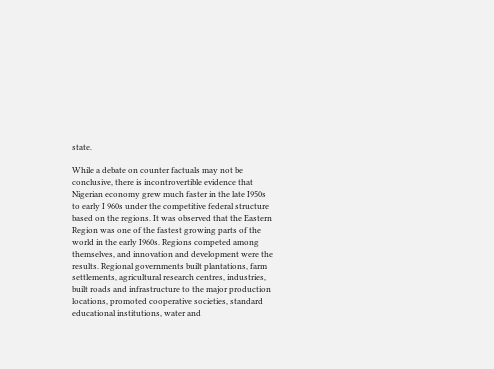state.

While a debate on counter factuals may not be conclusive, there is incontrovertible evidence that Nigerian economy grew much faster in the late I950s to early I 960s under the competitive federal structure based on the regions. It was observed that the Eastern Region was one of the fastest growing parts of the world in the early I960s. Regions competed among themselves, and innovation and development were the results. Regional governments built plantations, farm settlements, agricultural research centres, industries, built roads and infrastructure to the major production locations, promoted cooperative societies, standard educational institutions, water and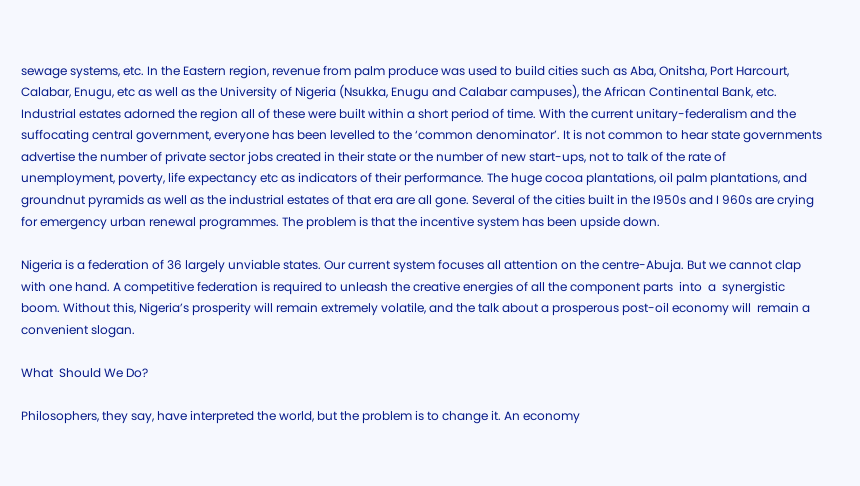sewage systems, etc. In the Eastern region, revenue from palm produce was used to build cities such as Aba, Onitsha, Port Harcourt, Calabar, Enugu, etc as well as the University of Nigeria (Nsukka, Enugu and Calabar campuses), the African Continental Bank, etc. Industrial estates adorned the region all of these were built within a short period of time. With the current unitary-federalism and the suffocating central government, everyone has been levelled to the ‘common denominator’. It is not common to hear state governments advertise the number of private sector jobs created in their state or the number of new start-ups, not to talk of the rate of unemployment, poverty, life expectancy etc as indicators of their performance. The huge cocoa plantations, oil palm plantations, and groundnut pyramids as well as the industrial estates of that era are all gone. Several of the cities built in the I950s and I 960s are crying for emergency urban renewal programmes. The problem is that the incentive system has been upside down.

Nigeria is a federation of 36 largely unviable states. Our current system focuses all attention on the centre-Abuja. But we cannot clap with one hand. A competitive federation is required to unleash the creative energies of all the component parts  into  a  synergistic boom. Without this, Nigeria’s prosperity will remain extremely volatile, and the talk about a prosperous post-oil economy will  remain a convenient slogan.

What  Should We Do?

Philosophers, they say, have interpreted the world, but the problem is to change it. An economy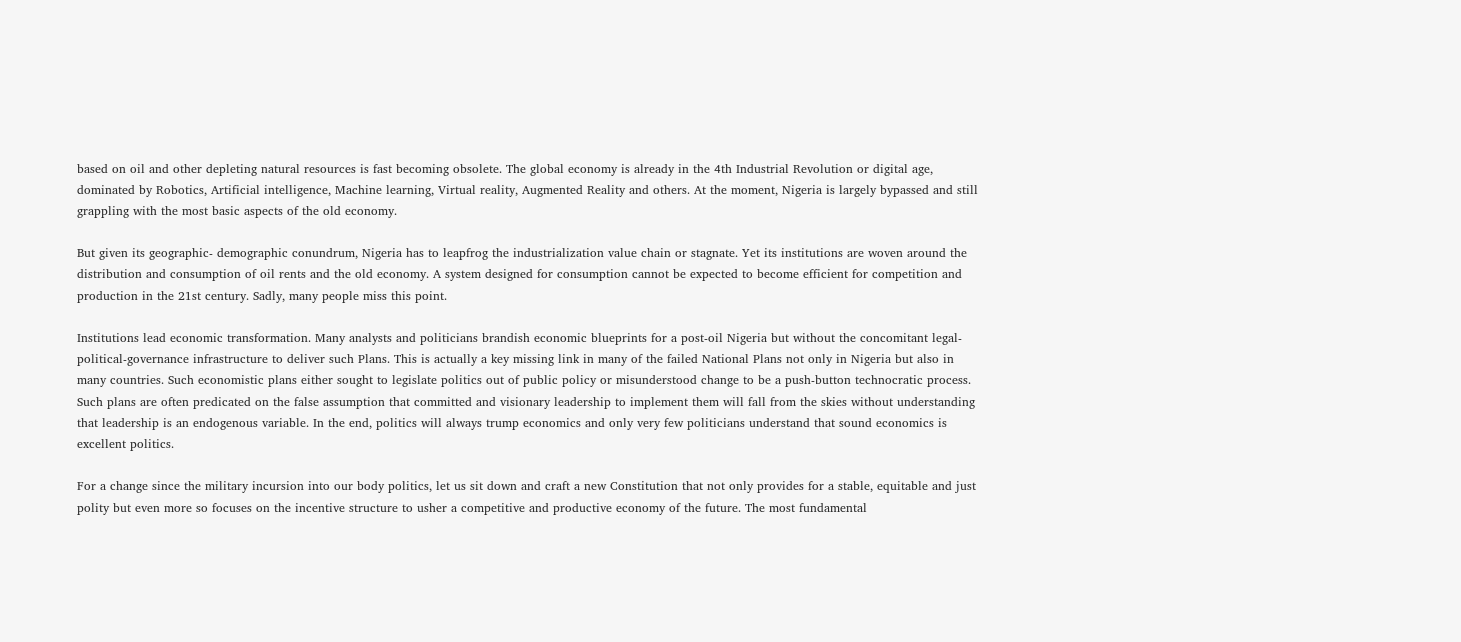based on oil and other depleting natural resources is fast becoming obsolete. The global economy is already in the 4th Industrial Revolution or digital age, dominated by Robotics, Artificial intelligence, Machine learning, Virtual reality, Augmented Reality and others. At the moment, Nigeria is largely bypassed and still grappling with the most basic aspects of the old economy.

But given its geographic- demographic conundrum, Nigeria has to leapfrog the industrialization value chain or stagnate. Yet its institutions are woven around the distribution and consumption of oil rents and the old economy. A system designed for consumption cannot be expected to become efficient for competition and production in the 21st century. Sadly, many people miss this point.

Institutions lead economic transformation. Many analysts and politicians brandish economic blueprints for a post-oil Nigeria but without the concomitant legal-political-governance infrastructure to deliver such Plans. This is actually a key missing link in many of the failed National Plans not only in Nigeria but also in many countries. Such economistic plans either sought to legislate politics out of public policy or misunderstood change to be a push-button technocratic process. Such plans are often predicated on the false assumption that committed and visionary leadership to implement them will fall from the skies without understanding that leadership is an endogenous variable. In the end, politics will always trump economics and only very few politicians understand that sound economics is excellent politics.

For a change since the military incursion into our body politics, let us sit down and craft a new Constitution that not only provides for a stable, equitable and just polity but even more so focuses on the incentive structure to usher a competitive and productive economy of the future. The most fundamental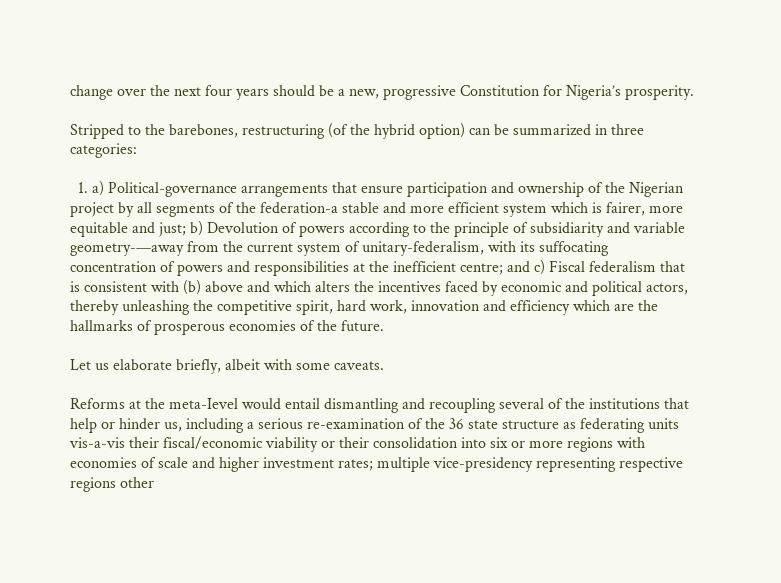change over the next four years should be a new, progressive Constitution for Nigeria’s prosperity.

Stripped to the barebones, restructuring (of the hybrid option) can be summarized in three categories:

  1. a) Political-governance arrangements that ensure participation and ownership of the Nigerian project by all segments of the federation-a stable and more efficient system which is fairer, more equitable and just; b) Devolution of powers according to the principle of subsidiarity and variable geometry-—away from the current system of unitary-federalism, with its suffocating concentration of powers and responsibilities at the inefficient centre; and c) Fiscal federalism that is consistent with (b) above and which alters the incentives faced by economic and political actors, thereby unleashing the competitive spirit, hard work, innovation and efficiency which are the hallmarks of prosperous economies of the future.

Let us elaborate briefly, albeit with some caveats.

Reforms at the meta-Ievel would entail dismantling and recoupling several of the institutions that help or hinder us, including a serious re-examination of the 36 state structure as federating units vis-a-vis their fiscal/economic viability or their consolidation into six or more regions with economies of scale and higher investment rates; multiple vice-presidency representing respective regions other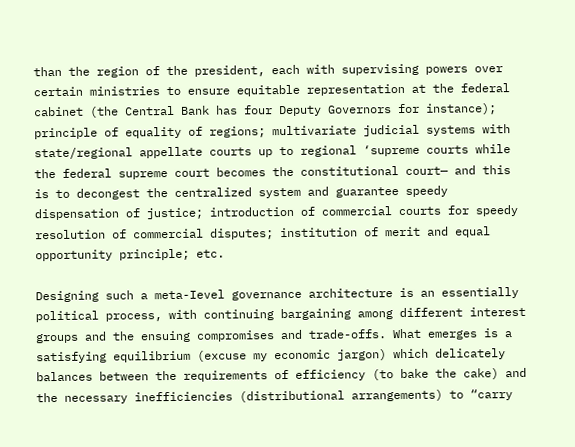than the region of the president, each with supervising powers over certain ministries to ensure equitable representation at the federal cabinet (the Central Bank has four Deputy Governors for instance); principle of equality of regions; multivariate judicial systems with state/regional appellate courts up to regional ‘supreme courts while the federal supreme court becomes the constitutional court— and this is to decongest the centralized system and guarantee speedy dispensation of justice; introduction of commercial courts for speedy resolution of commercial disputes; institution of merit and equal opportunity principle; etc.

Designing such a meta-Ievel governance architecture is an essentially political process, with continuing bargaining among different interest groups and the ensuing compromises and trade-offs. What emerges is a satisfying equilibrium (excuse my economic jargon) which delicately balances between the requirements of efficiency (to bake the cake) and the necessary inefficiencies (distributional arrangements) to “carry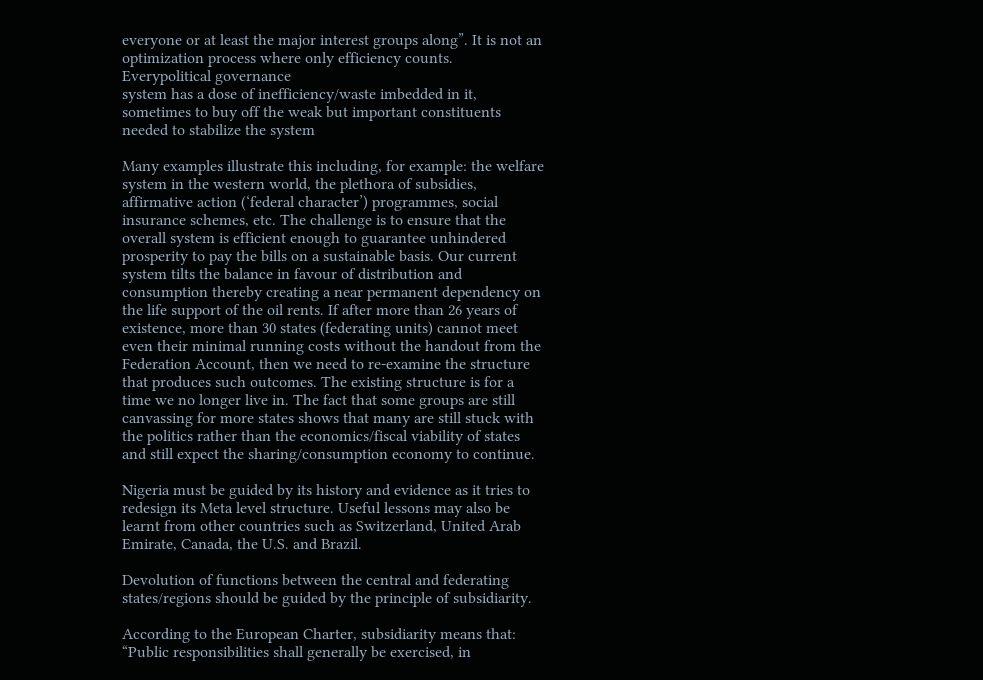everyone or at least the major interest groups along”. It is not an optimization process where only efficiency counts. Everypolitical governance
system has a dose of inefficiency/waste imbedded in it, sometimes to buy off the weak but important constituents needed to stabilize the system

Many examples illustrate this including, for example: the welfare system in the western world, the plethora of subsidies, affirmative action (‘federal character’) programmes, social insurance schemes, etc. The challenge is to ensure that the overall system is efficient enough to guarantee unhindered prosperity to pay the bills on a sustainable basis. Our current system tilts the balance in favour of distribution and consumption thereby creating a near permanent dependency on the life support of the oil rents. If after more than 26 years of existence, more than 30 states (federating units) cannot meet even their minimal running costs without the handout from the Federation Account, then we need to re-examine the structure that produces such outcomes. The existing structure is for a time we no longer live in. The fact that some groups are still canvassing for more states shows that many are still stuck with the politics rather than the economics/fiscal viability of states and still expect the sharing/consumption economy to continue.

Nigeria must be guided by its history and evidence as it tries to redesign its Meta level structure. Useful lessons may also be learnt from other countries such as Switzerland, United Arab Emirate, Canada, the U.S. and Brazil.

Devolution of functions between the central and federating states/regions should be guided by the principle of subsidiarity.

According to the European Charter, subsidiarity means that: “Public responsibilities shall generally be exercised, in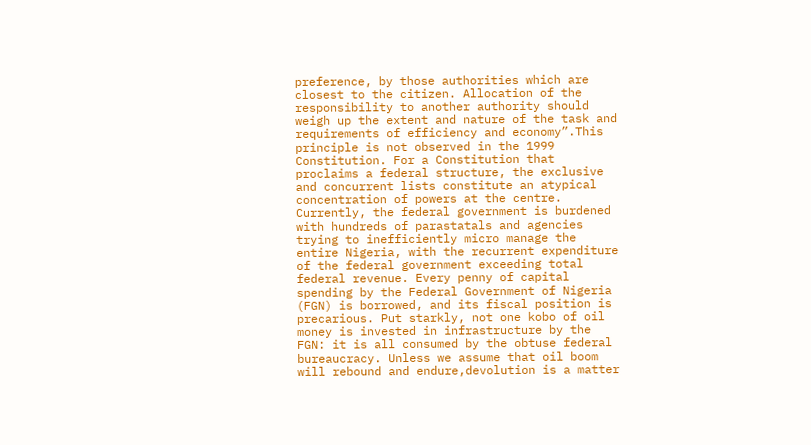preference, by those authorities which are closest to the citizen. Allocation of the responsibility to another authority should weigh up the extent and nature of the task and requirements of efficiency and economy”.This principle is not observed in the 1999 Constitution. For a Constitution that proclaims a federal structure, the exclusive and concurrent lists constitute an atypical concentration of powers at the centre. Currently, the federal government is burdened with hundreds of parastatals and agencies trying to inefficiently micro manage the entire Nigeria, with the recurrent expenditure of the federal government exceeding total federal revenue. Every penny of capital spending by the Federal Government of Nigeria (FGN) is borrowed, and its fiscal position is precarious. Put starkly, not one kobo of oil money is invested in infrastructure by the FGN: it is all consumed by the obtuse federal bureaucracy. Unless we assume that oil boom will rebound and endure,devolution is a matter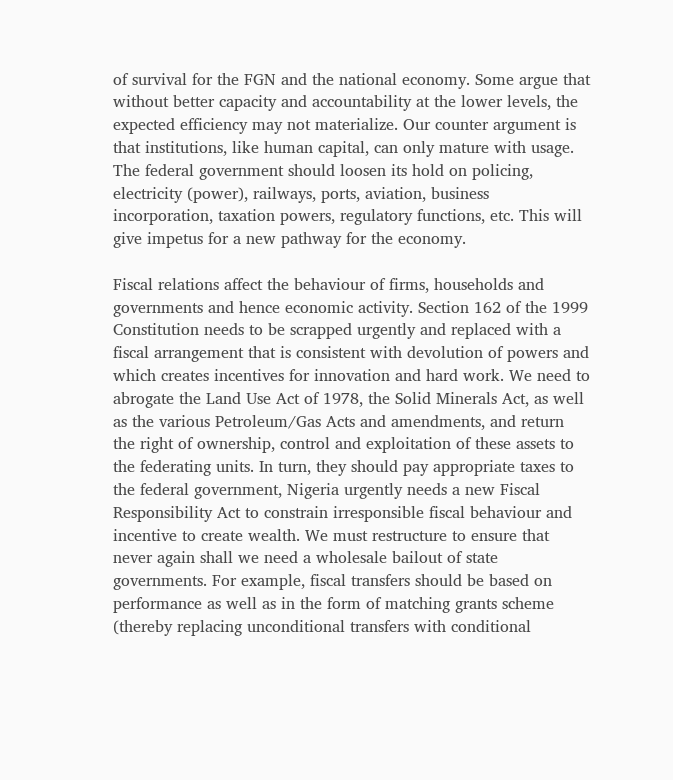of survival for the FGN and the national economy. Some argue that without better capacity and accountability at the lower levels, the expected efficiency may not materialize. Our counter argument is that institutions, like human capital, can only mature with usage. The federal government should loosen its hold on policing, electricity (power), railways, ports, aviation, business incorporation, taxation powers, regulatory functions, etc. This will give impetus for a new pathway for the economy.

Fiscal relations affect the behaviour of firms, households and governments and hence economic activity. Section 162 of the 1999 Constitution needs to be scrapped urgently and replaced with a fiscal arrangement that is consistent with devolution of powers and which creates incentives for innovation and hard work. We need to abrogate the Land Use Act of 1978, the Solid Minerals Act, as well as the various Petroleum/Gas Acts and amendments, and return the right of ownership, control and exploitation of these assets to the federating units. In turn, they should pay appropriate taxes to the federal government, Nigeria urgently needs a new Fiscal Responsibility Act to constrain irresponsible fiscal behaviour and incentive to create wealth. We must restructure to ensure that never again shall we need a wholesale bailout of state governments. For example, fiscal transfers should be based on performance as well as in the form of matching grants scheme (thereby replacing unconditional transfers with conditional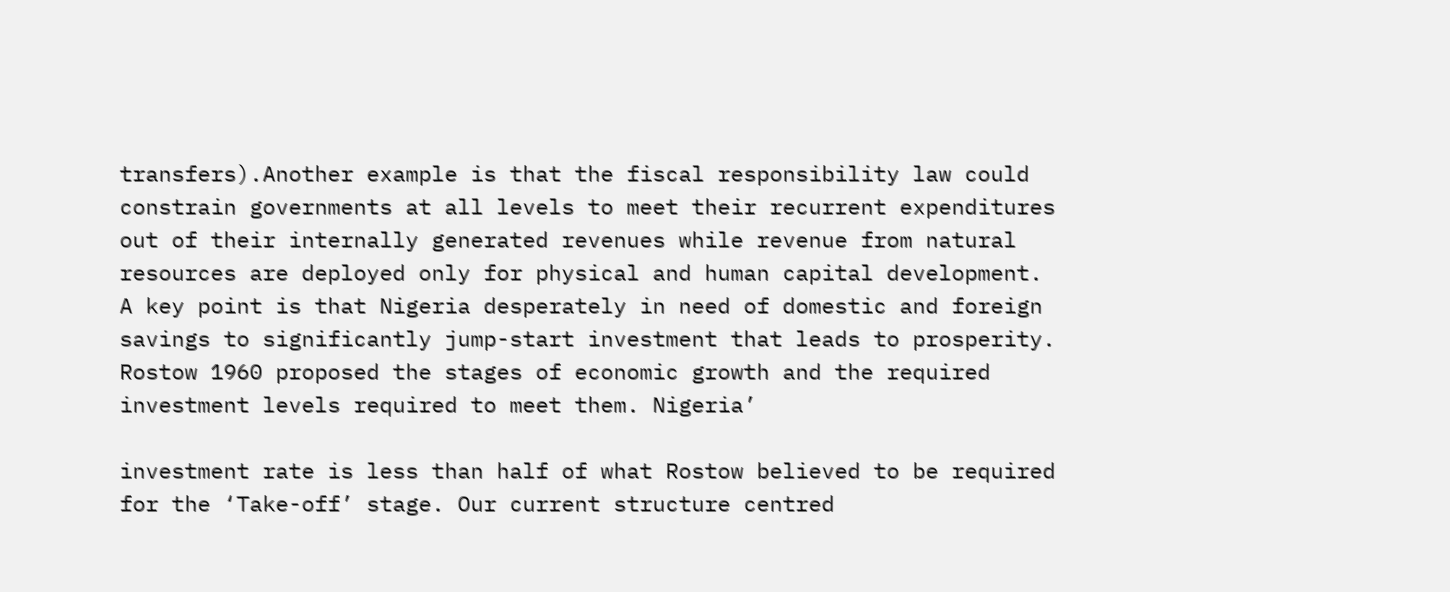transfers).Another example is that the fiscal responsibility law could constrain governments at all levels to meet their recurrent expenditures out of their internally generated revenues while revenue from natural resources are deployed only for physical and human capital development. A key point is that Nigeria desperately in need of domestic and foreign savings to significantly jump-start investment that leads to prosperity. Rostow 1960 proposed the stages of economic growth and the required investment levels required to meet them. Nigeria’

investment rate is less than half of what Rostow believed to be required for the ‘Take-off’ stage. Our current structure centred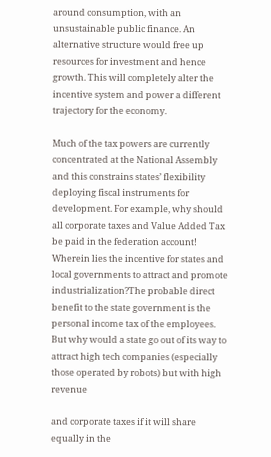around consumption, with an unsustainable public finance. An alternative structure would free up resources for investment and hence growth. This will completely alter the incentive system and power a different trajectory for the economy.

Much of the tax powers are currently concentrated at the National Assembly and this constrains states’ flexibility deploying fiscal instruments for development. For example, why should all corporate taxes and Value Added Tax be paid in the federation account! Wherein lies the incentive for states and local governments to attract and promote industrialization?The probable direct benefit to the state government is the personal income tax of the employees. But why would a state go out of its way to attract high tech companies (especially those operated by robots) but with high revenue

and corporate taxes if it will share equally in the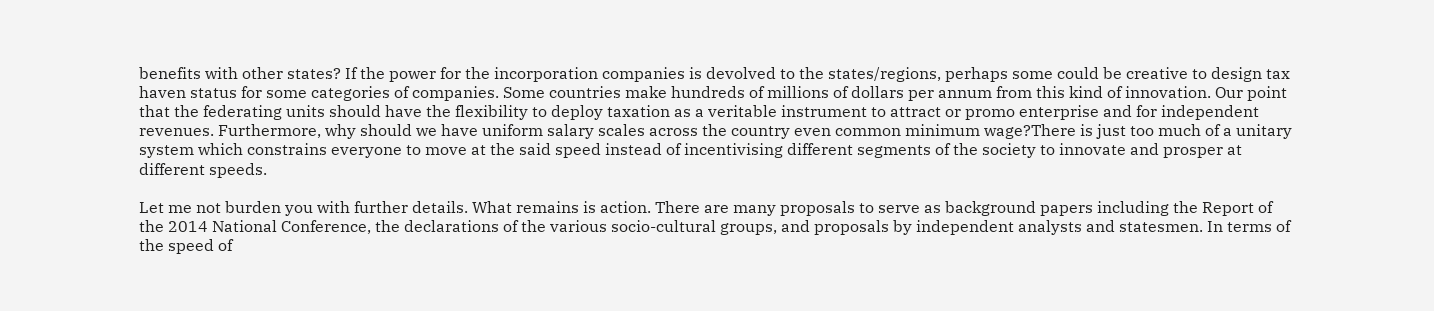benefits with other states? If the power for the incorporation companies is devolved to the states/regions, perhaps some could be creative to design tax haven status for some categories of companies. Some countries make hundreds of millions of dollars per annum from this kind of innovation. Our point that the federating units should have the flexibility to deploy taxation as a veritable instrument to attract or promo enterprise and for independent revenues. Furthermore, why should we have uniform salary scales across the country even common minimum wage?There is just too much of a unitary system which constrains everyone to move at the said speed instead of incentivising different segments of the society to innovate and prosper at different speeds.

Let me not burden you with further details. What remains is action. There are many proposals to serve as background papers including the Report of the 2014 National Conference, the declarations of the various socio-cultural groups, and proposals by independent analysts and statesmen. In terms of the speed of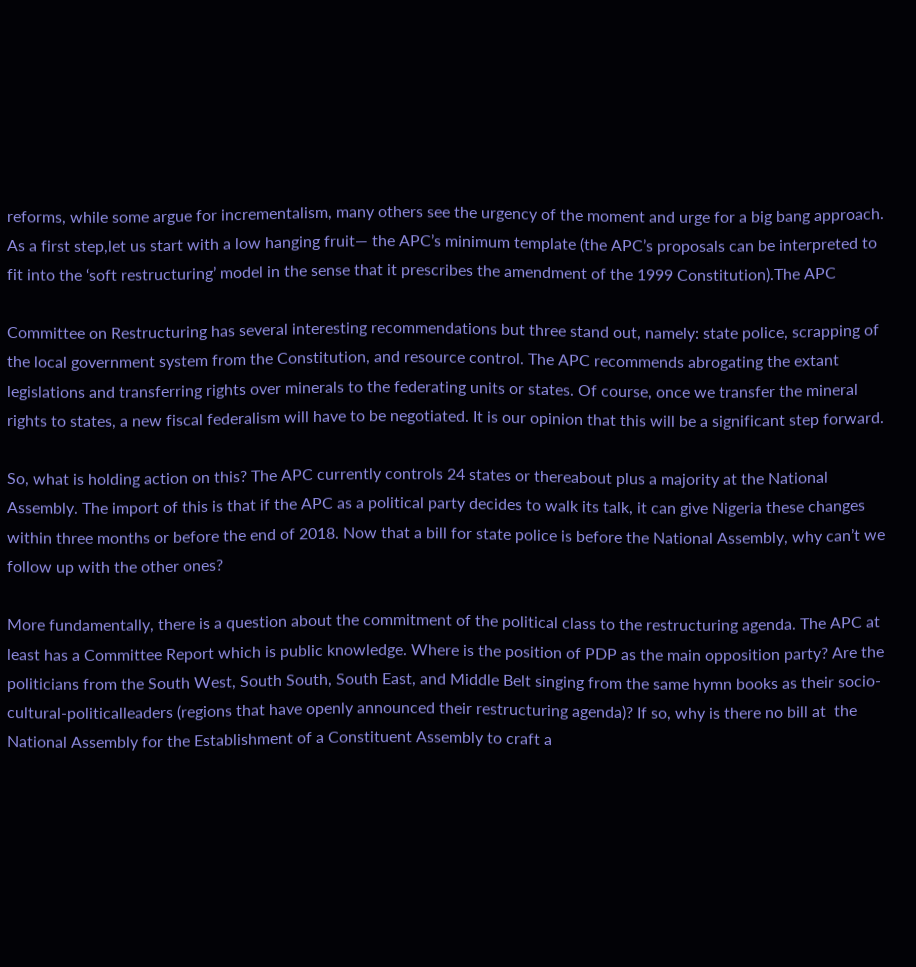reforms, while some argue for incrementalism, many others see the urgency of the moment and urge for a big bang approach. As a first step,let us start with a low hanging fruit— the APC’s minimum template (the APC’s proposals can be interpreted to fit into the ‘soft restructuring’ model in the sense that it prescribes the amendment of the 1999 Constitution).The APC

Committee on Restructuring has several interesting recommendations but three stand out, namely: state police, scrapping of the local government system from the Constitution, and resource control. The APC recommends abrogating the extant legislations and transferring rights over minerals to the federating units or states. Of course, once we transfer the mineral rights to states, a new fiscal federalism will have to be negotiated. It is our opinion that this will be a significant step forward.

So, what is holding action on this? The APC currently controls 24 states or thereabout plus a majority at the National Assembly. The import of this is that if the APC as a political party decides to walk its talk, it can give Nigeria these changes within three months or before the end of 2018. Now that a bill for state police is before the National Assembly, why can’t we follow up with the other ones?

More fundamentally, there is a question about the commitment of the political class to the restructuring agenda. The APC at least has a Committee Report which is public knowledge. Where is the position of PDP as the main opposition party? Are the politicians from the South West, South South, South East, and Middle Belt singing from the same hymn books as their socio-cultural-politicalleaders (regions that have openly announced their restructuring agenda)? If so, why is there no bill at  the National Assembly for the Establishment of a Constituent Assembly to craft a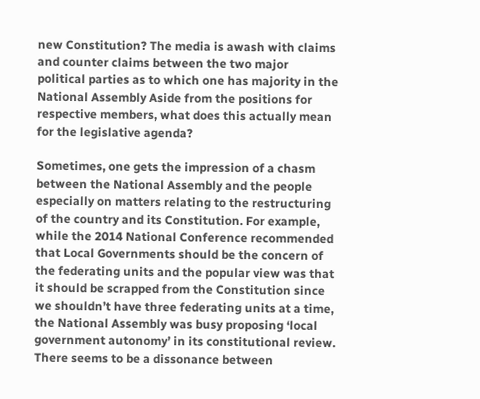new Constitution? The media is awash with claims and counter claims between the two major political parties as to which one has majority in the National Assembly Aside from the positions for respective members, what does this actually mean for the legislative agenda?

Sometimes, one gets the impression of a chasm between the National Assembly and the people especially on matters relating to the restructuring of the country and its Constitution. For example, while the 2014 National Conference recommended that Local Governments should be the concern of the federating units and the popular view was that it should be scrapped from the Constitution since we shouldn’t have three federating units at a time, the National Assembly was busy proposing ‘local government autonomy’ in its constitutional review. There seems to be a dissonance between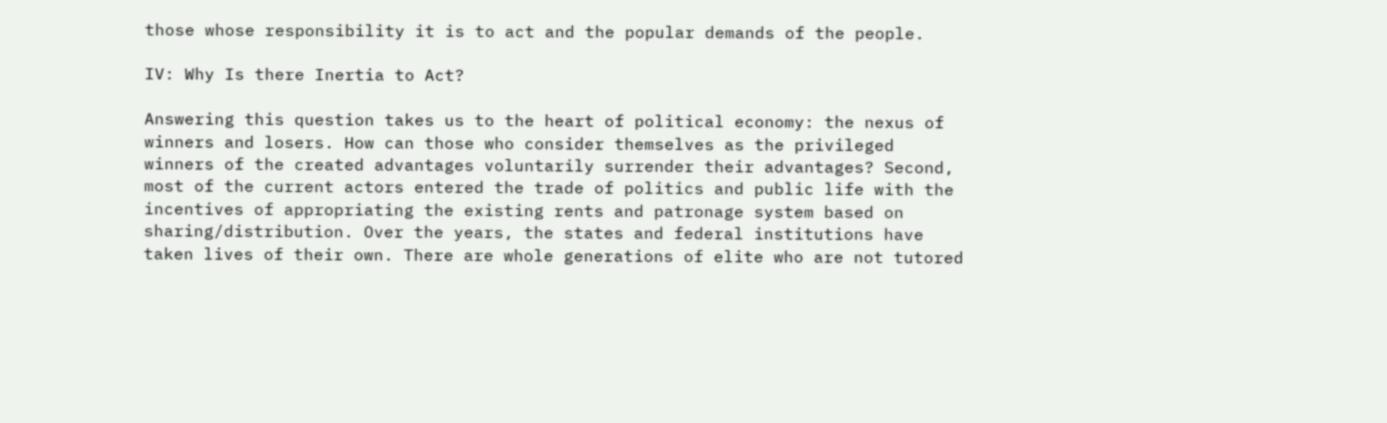those whose responsibility it is to act and the popular demands of the people.

IV: Why Is there Inertia to Act?

Answering this question takes us to the heart of political economy: the nexus of winners and losers. How can those who consider themselves as the privileged winners of the created advantages voluntarily surrender their advantages? Second, most of the current actors entered the trade of politics and public life with the incentives of appropriating the existing rents and patronage system based on sharing/distribution. Over the years, the states and federal institutions have taken lives of their own. There are whole generations of elite who are not tutored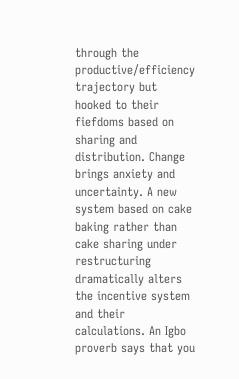through the productive/efficiency trajectory but hooked to their fiefdoms based on sharing and distribution. Change brings anxiety and uncertainty. A new system based on cake baking rather than cake sharing under restructuring dramatically alters the incentive system and their calculations. An Igbo proverb says that you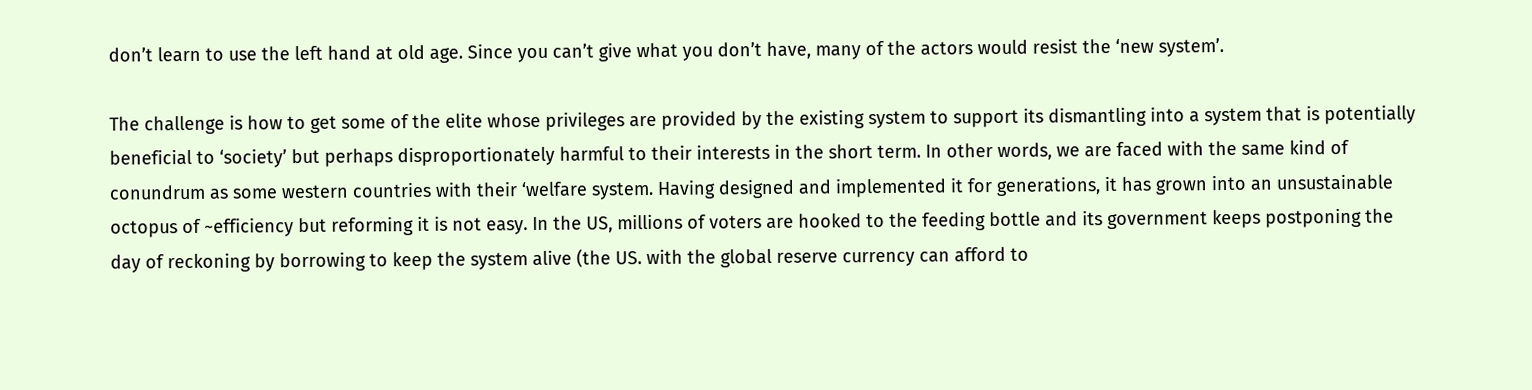don’t learn to use the left hand at old age. Since you can’t give what you don’t have, many of the actors would resist the ‘new system’.

The challenge is how to get some of the elite whose privileges are provided by the existing system to support its dismantling into a system that is potentially beneficial to ‘society’ but perhaps disproportionately harmful to their interests in the short term. In other words, we are faced with the same kind of conundrum as some western countries with their ‘welfare system. Having designed and implemented it for generations, it has grown into an unsustainable octopus of ~efficiency but reforming it is not easy. In the US, millions of voters are hooked to the feeding bottle and its government keeps postponing the day of reckoning by borrowing to keep the system alive (the US. with the global reserve currency can afford to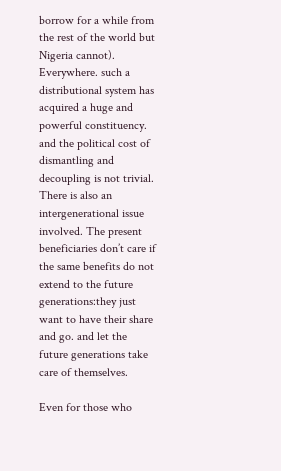borrow for a while from the rest of the world but Nigeria cannot). Everywhere. such a distributional system has acquired a huge and powerful constituency. and the political cost of dismantling and decoupling is not trivial. There is also an intergenerational issue involved. The present beneficiaries don’t care if the same benefits do not extend to the future generations:they just want to have their share and go. and let the future generations take care of themselves.

Even for those who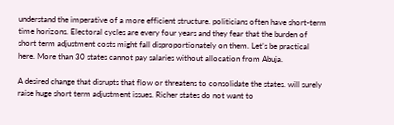understand the imperative of a more efficient structure. politicians often have short-term time horizons. Electoral cycles are every four years and they fear that the burden of short term adjustment costs might fall disproportionately on them. Let’s be practical here. More than 30 states cannot pay salaries without allocation from Abuja.

A desired change that disrupts that flow or threatens to consolidate the states. will surely raise huge short term adjustment issues. Richer states do not want to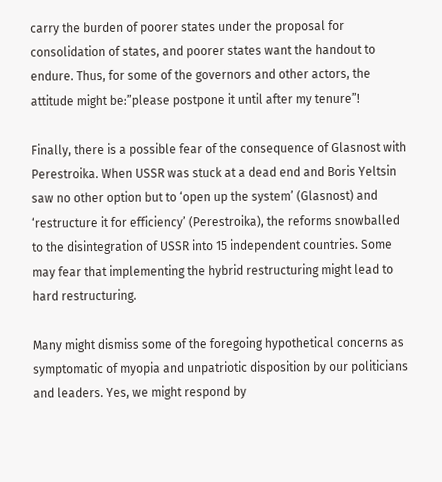carry the burden of poorer states under the proposal for consolidation of states, and poorer states want the handout to endure. Thus, for some of the governors and other actors, the attitude might be:”please postpone it until after my tenure”!

Finally, there is a possible fear of the consequence of Glasnost with Perestroika. When USSR was stuck at a dead end and Boris Yeltsin saw no other option but to ‘open up the system’ (Glasnost) and ‘restructure it for efficiency’ (Perestroika), the reforms snowballed to the disintegration of USSR into 15 independent countries. Some may fear that implementing the hybrid restructuring might lead to hard restructuring.

Many might dismiss some of the foregoing hypothetical concerns as symptomatic of myopia and unpatriotic disposition by our politicians and leaders. Yes, we might respond by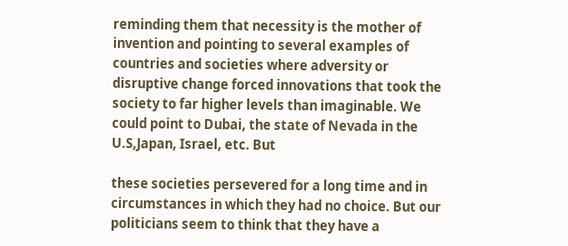reminding them that necessity is the mother of invention and pointing to several examples of countries and societies where adversity or disruptive change forced innovations that took the society to far higher levels than imaginable. We could point to Dubai, the state of Nevada in the U.S,Japan, Israel, etc. But

these societies persevered for a long time and in circumstances in which they had no choice. But our politicians seem to think that they have a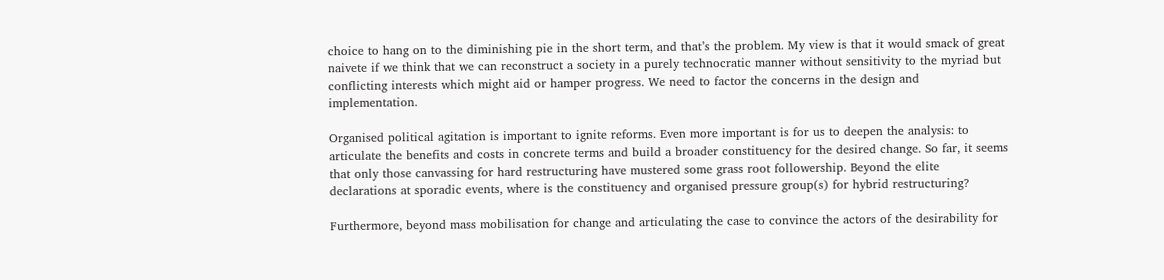choice to hang on to the diminishing pie in the short term, and that’s the problem. My view is that it would smack of great naivete if we think that we can reconstruct a society in a purely technocratic manner without sensitivity to the myriad but conflicting interests which might aid or hamper progress. We need to factor the concerns in the design and implementation.

Organised political agitation is important to ignite reforms. Even more important is for us to deepen the analysis: to articulate the benefits and costs in concrete terms and build a broader constituency for the desired change. So far, it seems that only those canvassing for hard restructuring have mustered some grass root followership. Beyond the elite declarations at sporadic events, where is the constituency and organised pressure group(s) for hybrid restructuring?

Furthermore, beyond mass mobilisation for change and articulating the case to convince the actors of the desirability for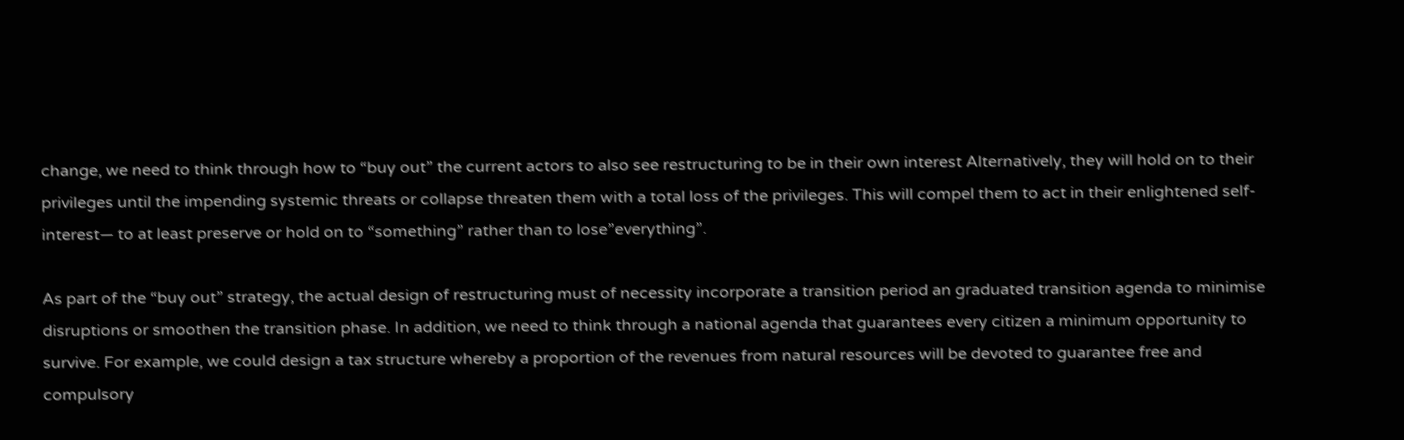change, we need to think through how to “buy out” the current actors to also see restructuring to be in their own interest Alternatively, they will hold on to their privileges until the impending systemic threats or collapse threaten them with a total loss of the privileges. This will compel them to act in their enlightened self-interest— to at least preserve or hold on to “something” rather than to lose”everything”.

As part of the “buy out” strategy, the actual design of restructuring must of necessity incorporate a transition period an graduated transition agenda to minimise disruptions or smoothen the transition phase. In addition, we need to think through a national agenda that guarantees every citizen a minimum opportunity to survive. For example, we could design a tax structure whereby a proportion of the revenues from natural resources will be devoted to guarantee free and compulsory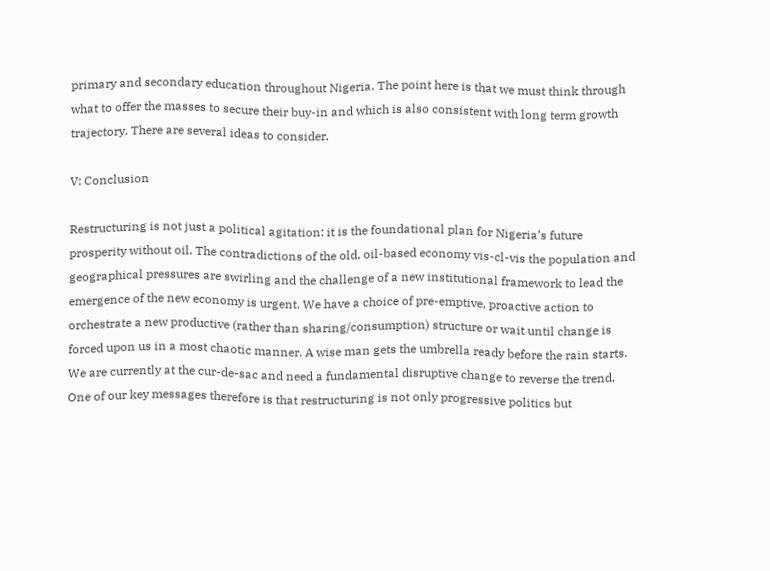primary and secondary education throughout Nigeria. The point here is that we must think through what to offer the masses to secure their buy-in and which is also consistent with long term growth trajectory. There are several ideas to consider.

V: Conclusion

Restructuring is not just a political agitation: it is the foundational plan for Nigeria’s future prosperity without oil. The contradictions of the old, oil-based economy vis-cl-vis the population and geographical pressures are swirling and the challenge of a new institutional framework to lead the emergence of the new economy is urgent. We have a choice of pre-emptive, proactive action to orchestrate a new productive (rather than sharing/consumption) structure or wait until change is forced upon us in a most chaotic manner. A wise man gets the umbrella ready before the rain starts. We are currently at the cur-de-sac and need a fundamental disruptive change to reverse the trend. One of our key messages therefore is that restructuring is not only progressive politics but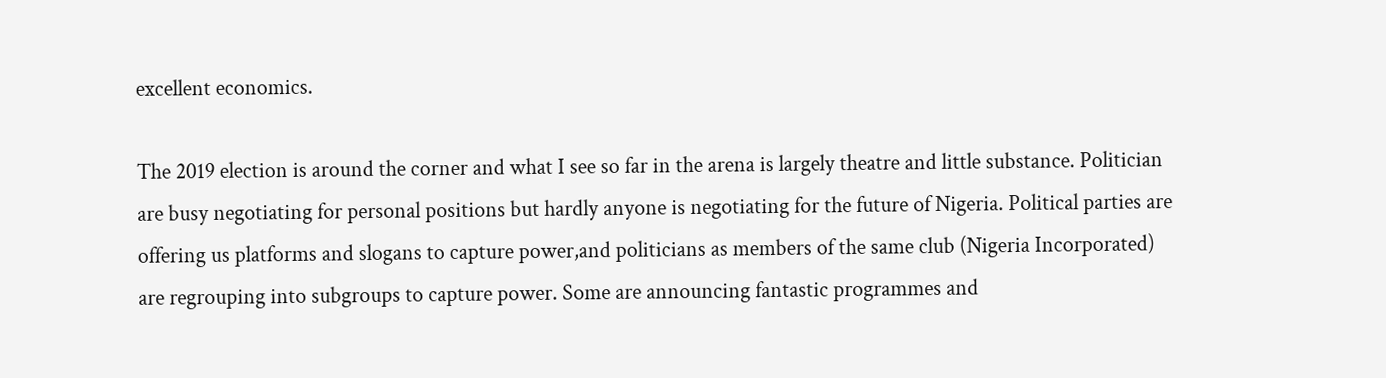excellent economics.

The 2019 election is around the corner and what I see so far in the arena is largely theatre and little substance. Politician are busy negotiating for personal positions but hardly anyone is negotiating for the future of Nigeria. Political parties are offering us platforms and slogans to capture power,and politicians as members of the same club (Nigeria Incorporated) are regrouping into subgroups to capture power. Some are announcing fantastic programmes and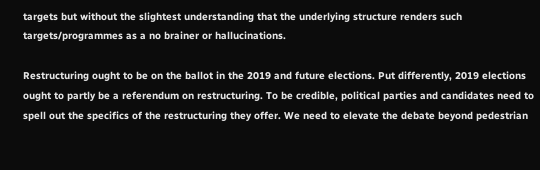targets but without the slightest understanding that the underlying structure renders such targets/programmes as a no brainer or hallucinations.

Restructuring ought to be on the ballot in the 2019 and future elections. Put differently, 2019 elections ought to partly be a referendum on restructuring. To be credible, political parties and candidates need to spell out the specifics of the restructuring they offer. We need to elevate the debate beyond pedestrian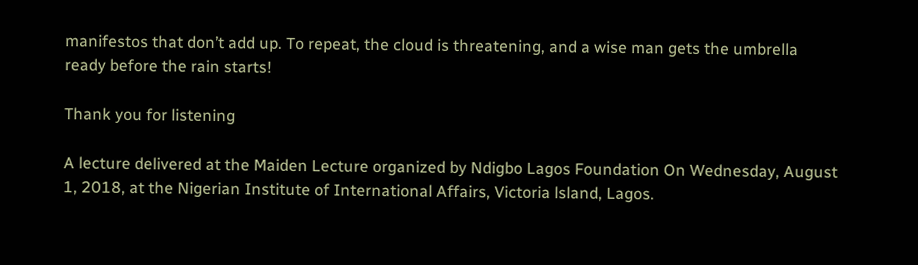manifestos that don’t add up. To repeat, the cloud is threatening, and a wise man gets the umbrella ready before the rain starts!

Thank you for listening

A lecture delivered at the Maiden Lecture organized by Ndigbo Lagos Foundation On Wednesday, August 1, 2018, at the Nigerian Institute of International Affairs, Victoria lsland, Lagos.